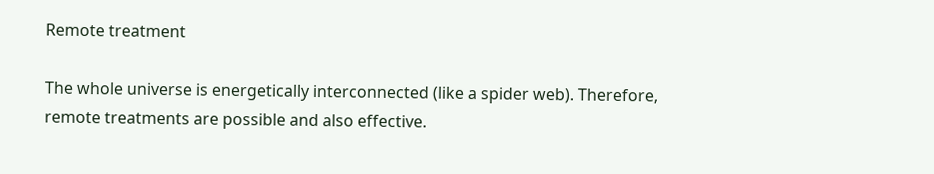Remote treatment

The whole universe is energetically interconnected (like a spider web). Therefore, remote treatments are possible and also effective.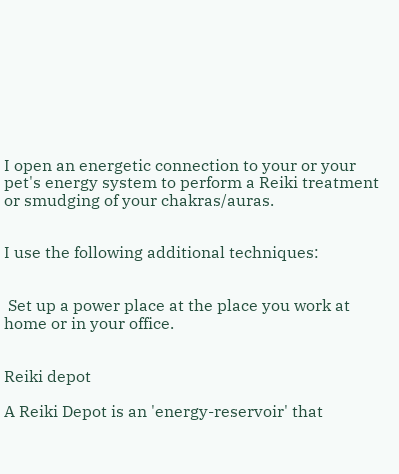I open an energetic connection to your or your pet's energy system to perform a Reiki treatment or smudging of your chakras/auras.


I use the following additional techniques:


 Set up a power place at the place you work at home or in your office.


Reiki depot

A Reiki Depot is an 'energy-reservoir' that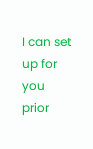I can set up for you prior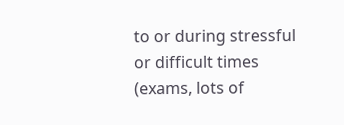to or during stressful or difficult times (exams, lots of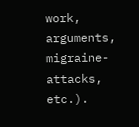work, arguments, migraine-attacks, etc.).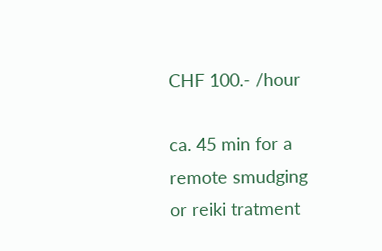CHF 100.- /hour

ca. 45 min for a remote smudging or reiki tratment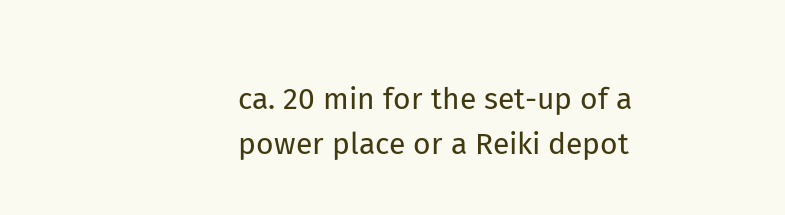ca. 20 min for the set-up of a power place or a Reiki depot